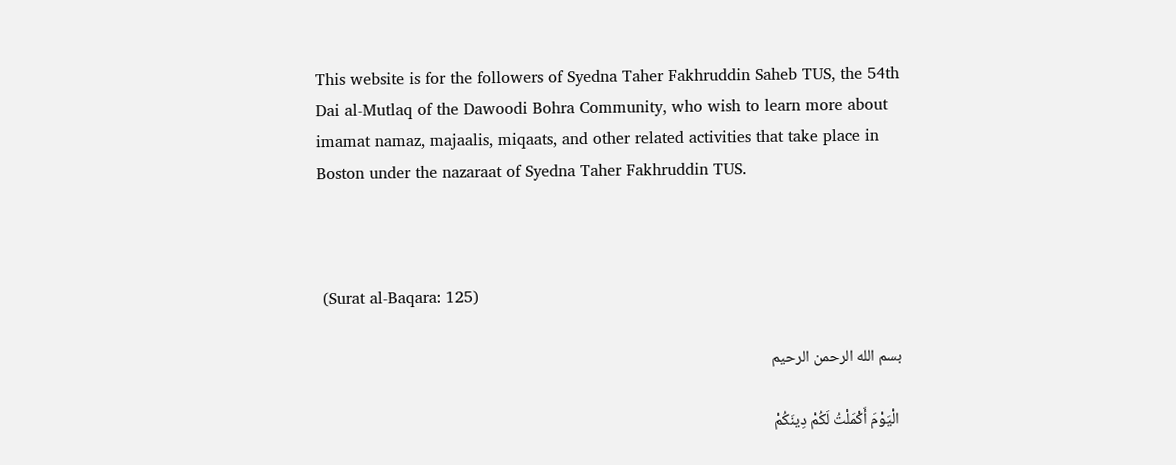This website is for the followers of Syedna Taher Fakhruddin Saheb TUS, the 54th Dai al-Mutlaq of the Dawoodi Bohra Community, who wish to learn more about imamat namaz, majaalis, miqaats, and other related activities that take place in Boston under the nazaraat of Syedna Taher Fakhruddin TUS.



 (Surat al-Baqara: 125)

بسم الله الرحمن الرحيم

 الْيَوْمَ أَكْمَلْتُ لَكُمْ دِينَكُمْ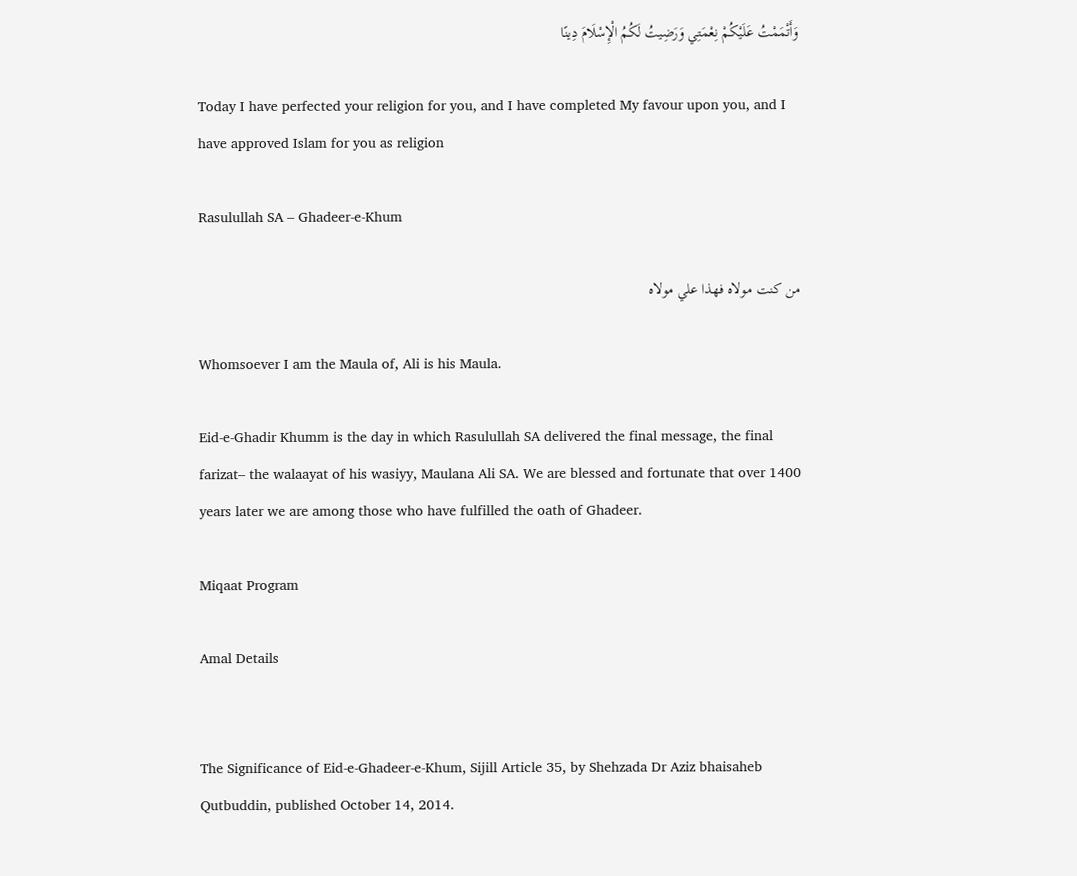وَأَتْمَمْتُ عَلَيْكُمْ نِعْمَتِي وَرَضِيتُ لَكُمُ الْإِسْلَامَ دِينًا

Today I have perfected your religion for you, and I have completed My favour upon you, and I have approved Islam for you as religion

Rasulullah SA – Ghadeer-e-Khum

من كنت مولاه فهذا علي مولاه

Whomsoever I am the Maula of, Ali is his Maula.

Eid-e-Ghadir Khumm is the day in which Rasulullah SA delivered the final message, the final farizat– the walaayat of his wasiyy, Maulana Ali SA. We are blessed and fortunate that over 1400 years later we are among those who have fulfilled the oath of Ghadeer.

Miqaat Program

Amal Details


The Significance of Eid-e-Ghadeer-e-Khum, Sijill Article 35, by Shehzada Dr Aziz bhaisaheb Qutbuddin, published October 14, 2014.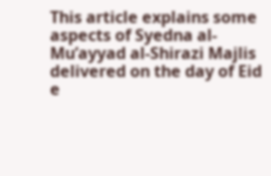This article explains some aspects of Syedna al-Mu’ayyad al-Shirazi Majlis delivered on the day of Eid e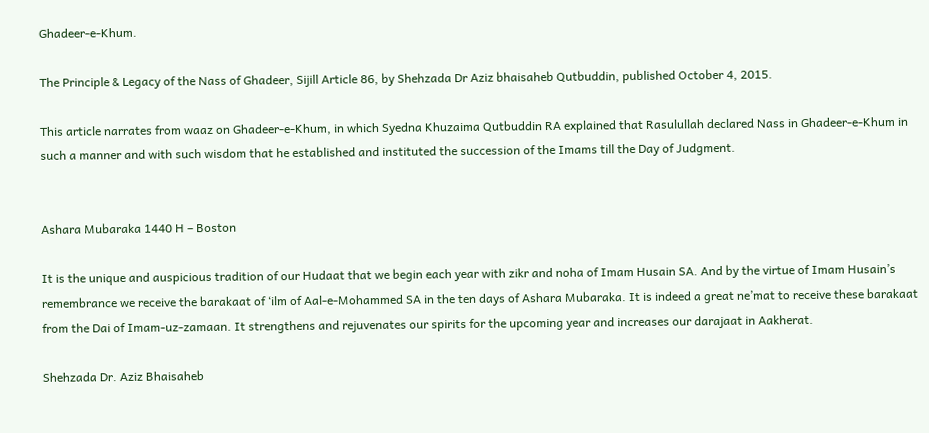Ghadeer-e-Khum.

The Principle & Legacy of the Nass of Ghadeer, Sijill Article 86, by Shehzada Dr Aziz bhaisaheb Qutbuddin, published October 4, 2015.

This article narrates from waaz on Ghadeer-e-Khum, in which Syedna Khuzaima Qutbuddin RA explained that Rasulullah declared Nass in Ghadeer-e-Khum in such a manner and with such wisdom that he established and instituted the succession of the Imams till the Day of Judgment.


Ashara Mubaraka 1440 H – Boston

It is the unique and auspicious tradition of our Hudaat that we begin each year with zikr and noha of Imam Husain SA. And by the virtue of Imam Husain’s remembrance we receive the barakaat of ‘ilm of Aal-e-Mohammed SA in the ten days of Ashara Mubaraka. It is indeed a great ne’mat to receive these barakaat from the Dai of Imam-uz-zamaan. It strengthens and rejuvenates our spirits for the upcoming year and increases our darajaat in Aakherat.

Shehzada Dr. Aziz Bhaisaheb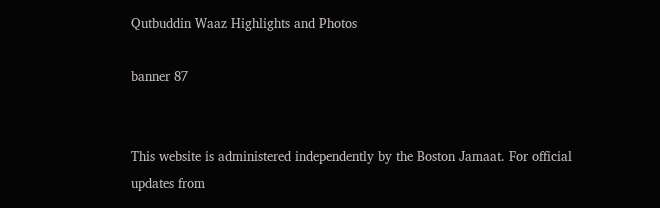Qutbuddin Waaz Highlights and Photos

banner 87


This website is administered independently by the Boston Jamaat. For official updates from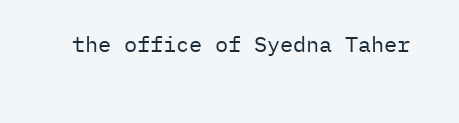the office of Syedna Taher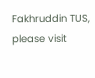Fakhruddin TUS, please visit